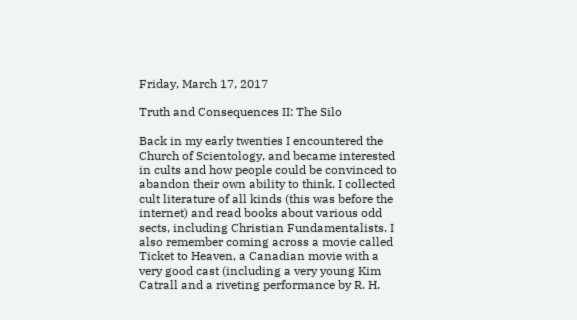Friday, March 17, 2017

Truth and Consequences II: The Silo

Back in my early twenties I encountered the Church of Scientology, and became interested in cults and how people could be convinced to abandon their own ability to think. I collected cult literature of all kinds (this was before the internet) and read books about various odd sects, including Christian Fundamentalists. I also remember coming across a movie called Ticket to Heaven, a Canadian movie with a very good cast (including a very young Kim Catrall and a riveting performance by R. H.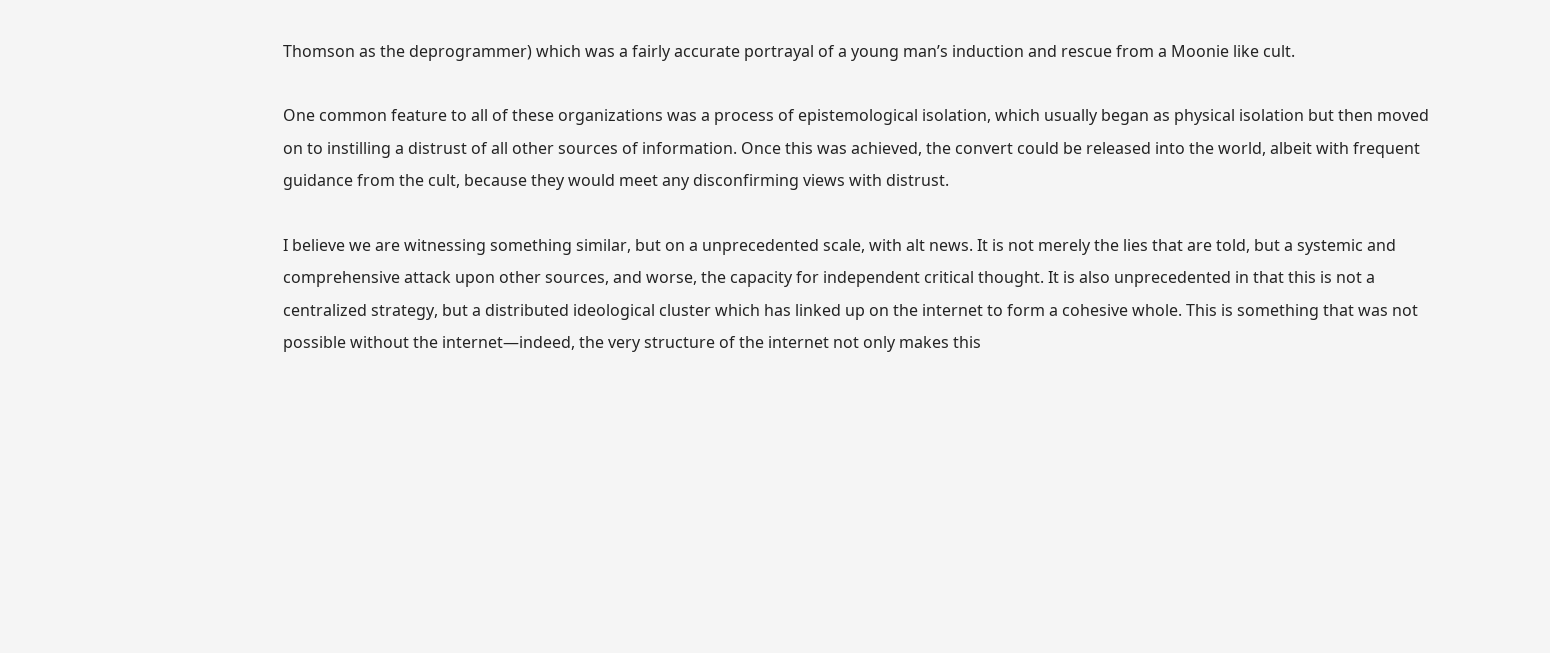Thomson as the deprogrammer) which was a fairly accurate portrayal of a young man’s induction and rescue from a Moonie like cult.

One common feature to all of these organizations was a process of epistemological isolation, which usually began as physical isolation but then moved on to instilling a distrust of all other sources of information. Once this was achieved, the convert could be released into the world, albeit with frequent guidance from the cult, because they would meet any disconfirming views with distrust.

I believe we are witnessing something similar, but on a unprecedented scale, with alt news. It is not merely the lies that are told, but a systemic and comprehensive attack upon other sources, and worse, the capacity for independent critical thought. It is also unprecedented in that this is not a centralized strategy, but a distributed ideological cluster which has linked up on the internet to form a cohesive whole. This is something that was not possible without the internet—indeed, the very structure of the internet not only makes this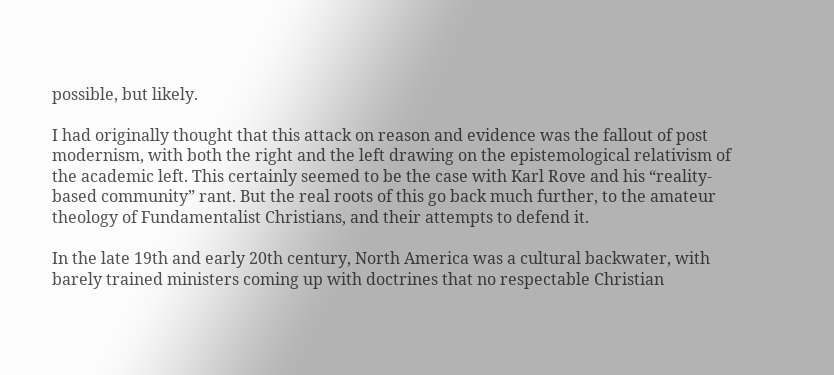possible, but likely.

I had originally thought that this attack on reason and evidence was the fallout of post modernism, with both the right and the left drawing on the epistemological relativism of the academic left. This certainly seemed to be the case with Karl Rove and his “reality-based community” rant. But the real roots of this go back much further, to the amateur theology of Fundamentalist Christians, and their attempts to defend it.

In the late 19th and early 20th century, North America was a cultural backwater, with barely trained ministers coming up with doctrines that no respectable Christian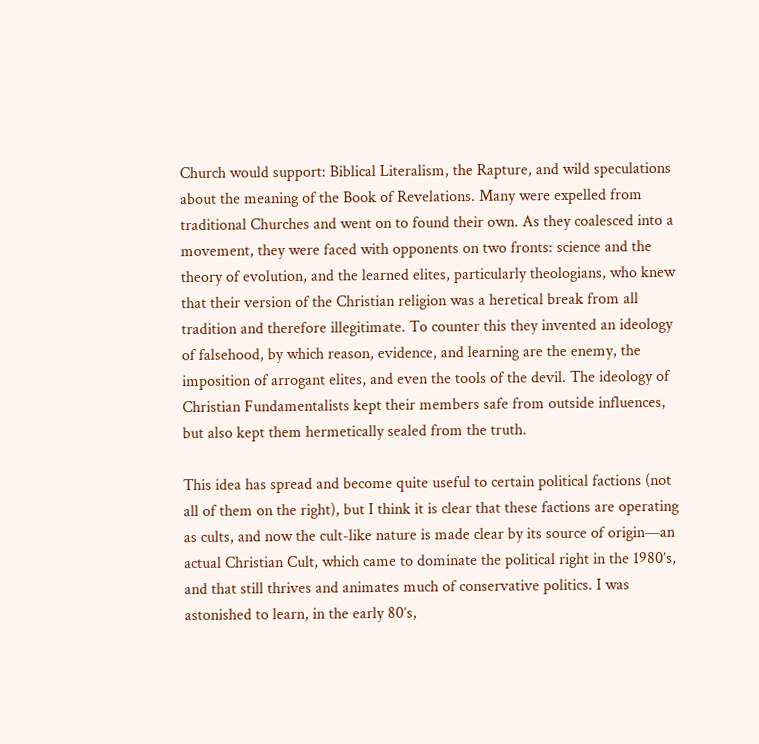Church would support: Biblical Literalism, the Rapture, and wild speculations about the meaning of the Book of Revelations. Many were expelled from traditional Churches and went on to found their own. As they coalesced into a movement, they were faced with opponents on two fronts: science and the theory of evolution, and the learned elites, particularly theologians, who knew that their version of the Christian religion was a heretical break from all tradition and therefore illegitimate. To counter this they invented an ideology of falsehood, by which reason, evidence, and learning are the enemy, the imposition of arrogant elites, and even the tools of the devil. The ideology of Christian Fundamentalists kept their members safe from outside influences, but also kept them hermetically sealed from the truth.

This idea has spread and become quite useful to certain political factions (not all of them on the right), but I think it is clear that these factions are operating as cults, and now the cult-like nature is made clear by its source of origin—an actual Christian Cult, which came to dominate the political right in the 1980’s, and that still thrives and animates much of conservative politics. I was astonished to learn, in the early 80’s,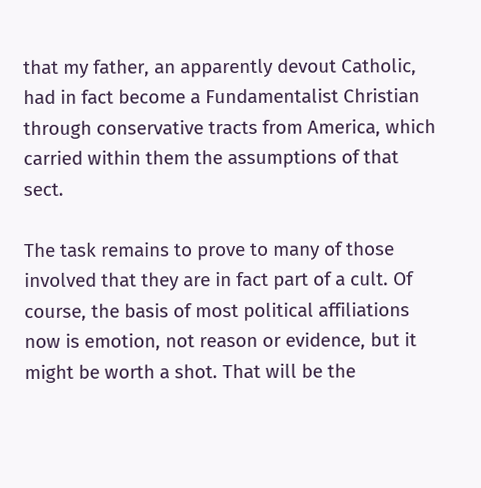that my father, an apparently devout Catholic, had in fact become a Fundamentalist Christian through conservative tracts from America, which carried within them the assumptions of that sect.

The task remains to prove to many of those involved that they are in fact part of a cult. Of course, the basis of most political affiliations now is emotion, not reason or evidence, but it might be worth a shot. That will be the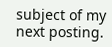subject of my next posting.